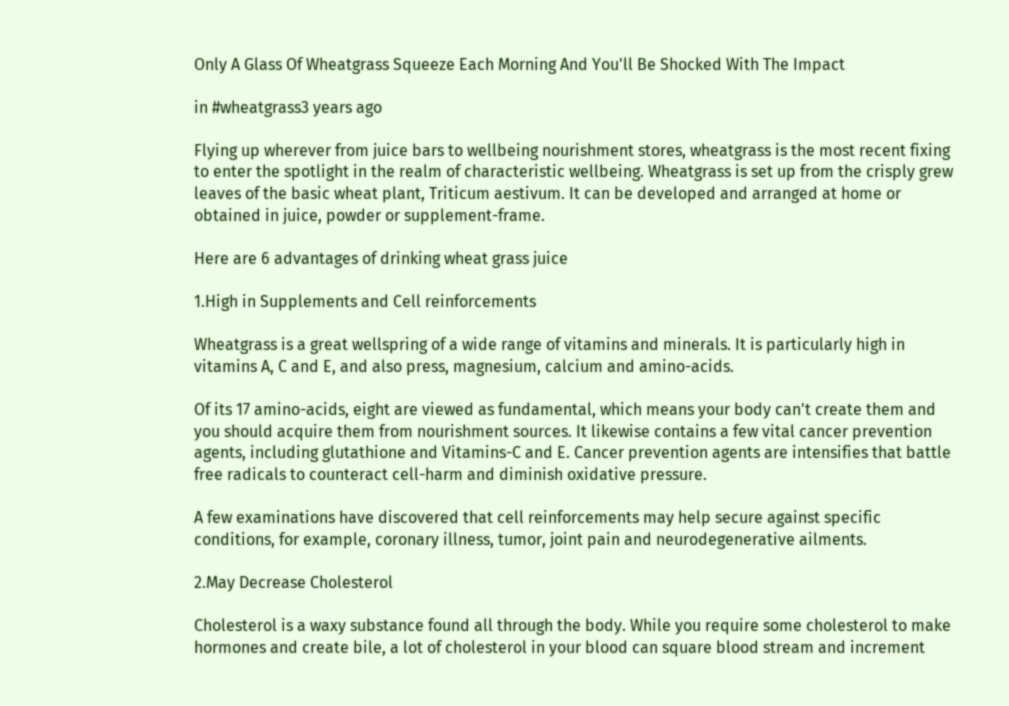Only A Glass Of Wheatgrass Squeeze Each Morning And You'll Be Shocked With The Impact

in #wheatgrass3 years ago

Flying up wherever from juice bars to wellbeing nourishment stores, wheatgrass is the most recent fixing to enter the spotlight in the realm of characteristic wellbeing. Wheatgrass is set up from the crisply grew leaves of the basic wheat plant, Triticum aestivum. It can be developed and arranged at home or obtained in juice, powder or supplement-frame.

Here are 6 advantages of drinking wheat grass juice

1.High in Supplements and Cell reinforcements

Wheatgrass is a great wellspring of a wide range of vitamins and minerals. It is particularly high in vitamins A, C and E, and also press, magnesium, calcium and amino-acids.

Of its 17 amino-acids, eight are viewed as fundamental, which means your body can't create them and you should acquire them from nourishment sources. It likewise contains a few vital cancer prevention agents, including glutathione and Vitamins-C and E. Cancer prevention agents are intensifies that battle free radicals to counteract cell-harm and diminish oxidative pressure.

A few examinations have discovered that cell reinforcements may help secure against specific conditions, for example, coronary illness, tumor, joint pain and neurodegenerative ailments.

2.May Decrease Cholesterol

Cholesterol is a waxy substance found all through the body. While you require some cholesterol to make hormones and create bile, a lot of cholesterol in your blood can square blood stream and increment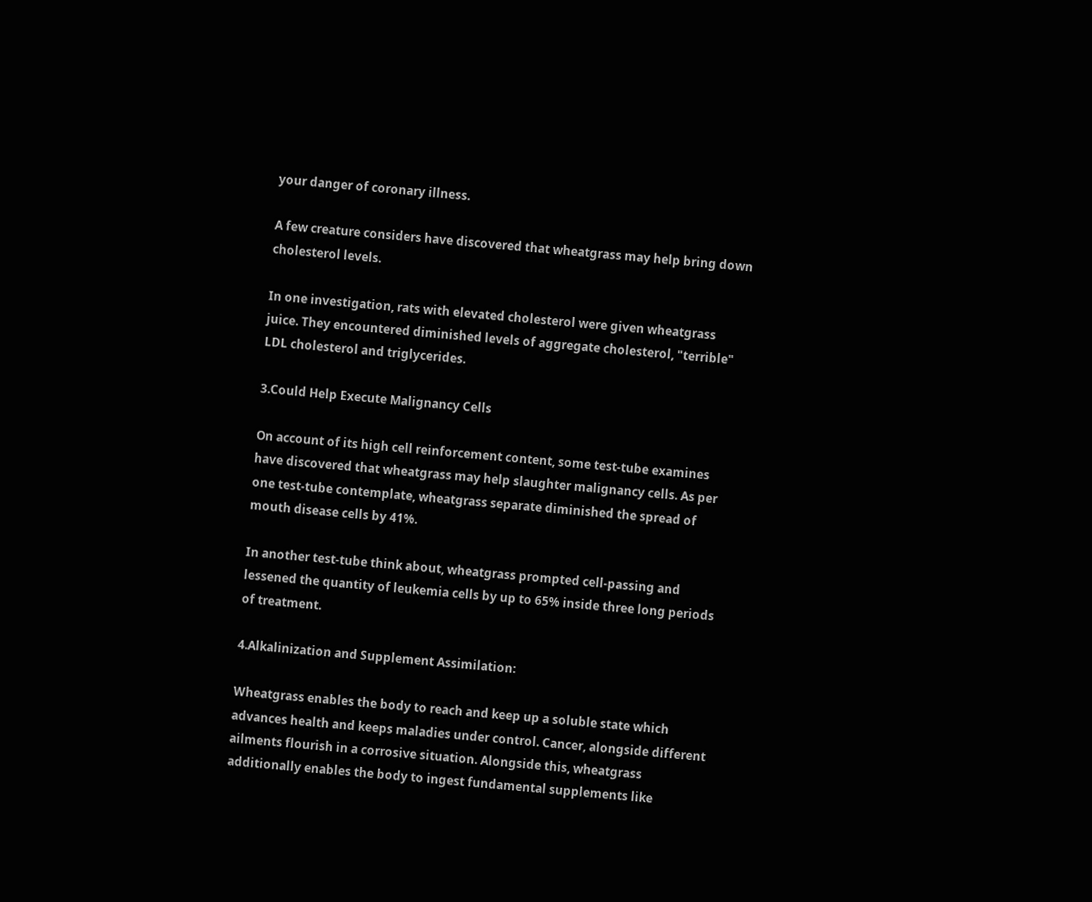your danger of coronary illness.

A few creature considers have discovered that wheatgrass may help bring down cholesterol levels.

In one investigation, rats with elevated cholesterol were given wheatgrass juice. They encountered diminished levels of aggregate cholesterol, "terrible" LDL cholesterol and triglycerides.

3.Could Help Execute Malignancy Cells

On account of its high cell reinforcement content, some test-tube examines have discovered that wheatgrass may help slaughter malignancy cells. As per one test-tube contemplate, wheatgrass separate diminished the spread of mouth disease cells by 41%.

In another test-tube think about, wheatgrass prompted cell-passing and lessened the quantity of leukemia cells by up to 65% inside three long periods of treatment.

4.Alkalinization and Supplement Assimilation:

Wheatgrass enables the body to reach and keep up a soluble state which advances health and keeps maladies under control. Cancer, alongside different ailments flourish in a corrosive situation. Alongside this, wheatgrass additionally enables the body to ingest fundamental supplements like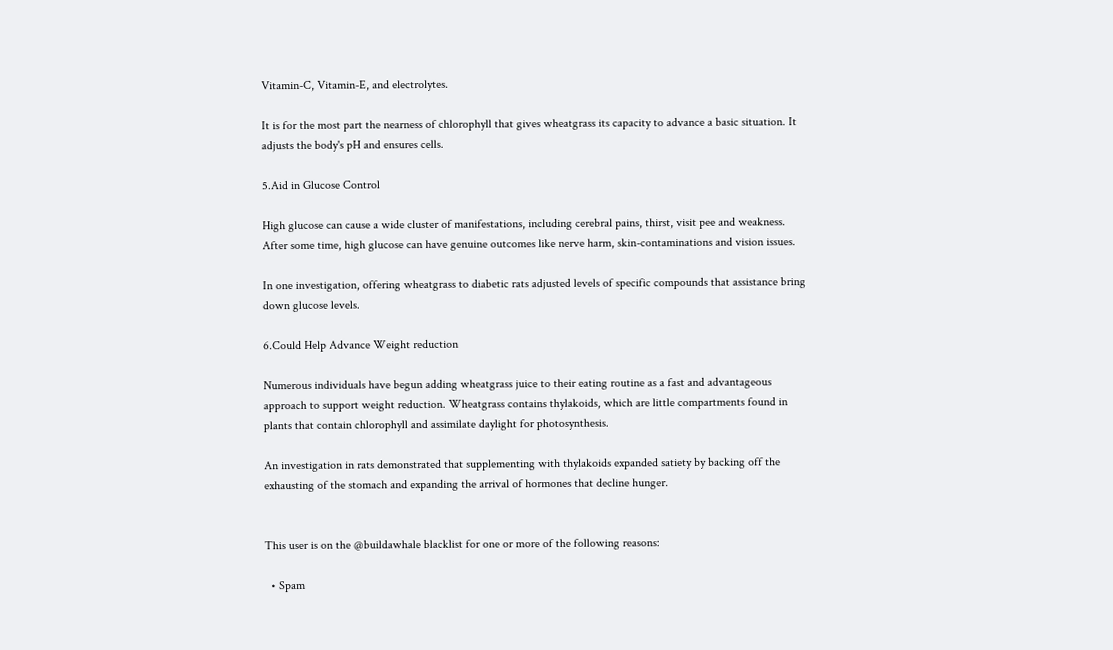Vitamin-C, Vitamin-E, and electrolytes.

It is for the most part the nearness of chlorophyll that gives wheatgrass its capacity to advance a basic situation. It adjusts the body's pH and ensures cells.

5.Aid in Glucose Control

High glucose can cause a wide cluster of manifestations, including cerebral pains, thirst, visit pee and weakness. After some time, high glucose can have genuine outcomes like nerve harm, skin-contaminations and vision issues.

In one investigation, offering wheatgrass to diabetic rats adjusted levels of specific compounds that assistance bring down glucose levels.

6.Could Help Advance Weight reduction

Numerous individuals have begun adding wheatgrass juice to their eating routine as a fast and advantageous approach to support weight reduction. Wheatgrass contains thylakoids, which are little compartments found in plants that contain chlorophyll and assimilate daylight for photosynthesis.

An investigation in rats demonstrated that supplementing with thylakoids expanded satiety by backing off the exhausting of the stomach and expanding the arrival of hormones that decline hunger.


This user is on the @buildawhale blacklist for one or more of the following reasons:

  • Spam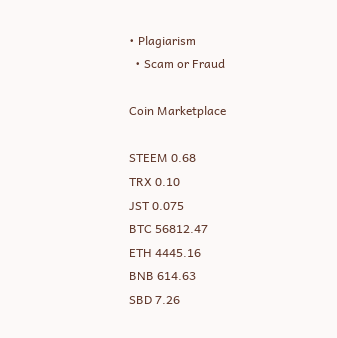• Plagiarism
  • Scam or Fraud

Coin Marketplace

STEEM 0.68
TRX 0.10
JST 0.075
BTC 56812.47
ETH 4445.16
BNB 614.63
SBD 7.26